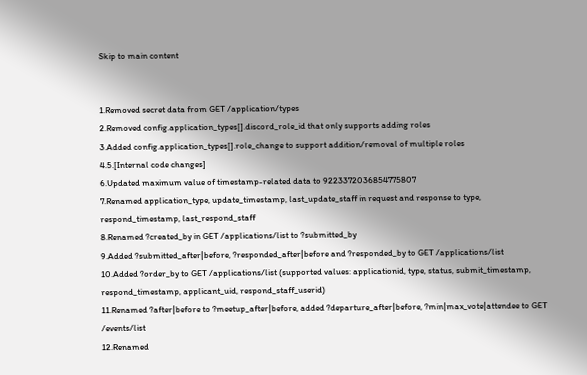Skip to main content


1.Removed secret data from GET /application/types
2.Removed config.application_types[].discord_role_id that only supports adding roles
3.Added config.application_types[].role_change to support addition/removal of multiple roles
4.5.[Internal code changes]
6.Updated maximum value of timestamp-related data to 9223372036854775807
7.Renamed application_type, update_timestamp, last_update_staff in request and response to type, respond_timestamp, last_respond_staff
8.Renamed ?created_by in GET /applications/list to ?submitted_by
9.Added ?submitted_after|before, ?responded_after|before and ?responded_by to GET /applications/list
10.Added ?order_by to GET /applications/list (supported values: applicationid, type, status, submit_timestamp, respond_timestamp, applicant_uid, respond_staff_userid)
11.Renamed ?after|before to ?meetup_after|before, added ?departure_after|before, ?min|max_vote|attendee to GET /events/list
12.Renamed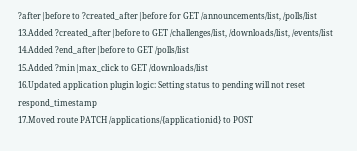?after|before to ?created_after|before for GET /announcements/list, /polls/list
13.Added ?created_after|before to GET /challenges/list, /downloads/list, /events/list
14.Added ?end_after|before to GET /polls/list
15.Added ?min|max_click to GET /downloads/list
16.Updated application plugin logic: Setting status to pending will not reset respond_timestamp
17.Moved route PATCH /applications/{applicationid} to POST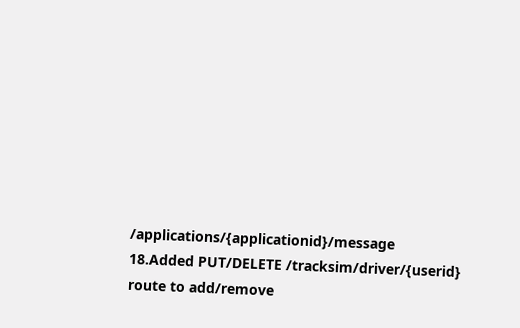/applications/{applicationid}/message
18.Added PUT/DELETE /tracksim/driver/{userid} route to add/remove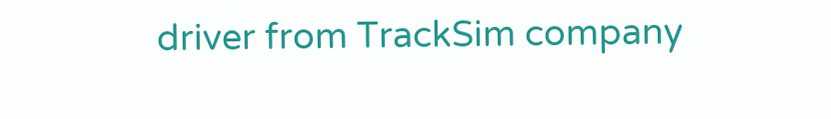driver from TrackSim company